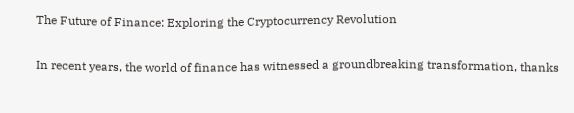The Future of Finance: Exploring the Cryptocurrency Revolution

In recent years, the world of finance has witnessed a groundbreaking transformation, thanks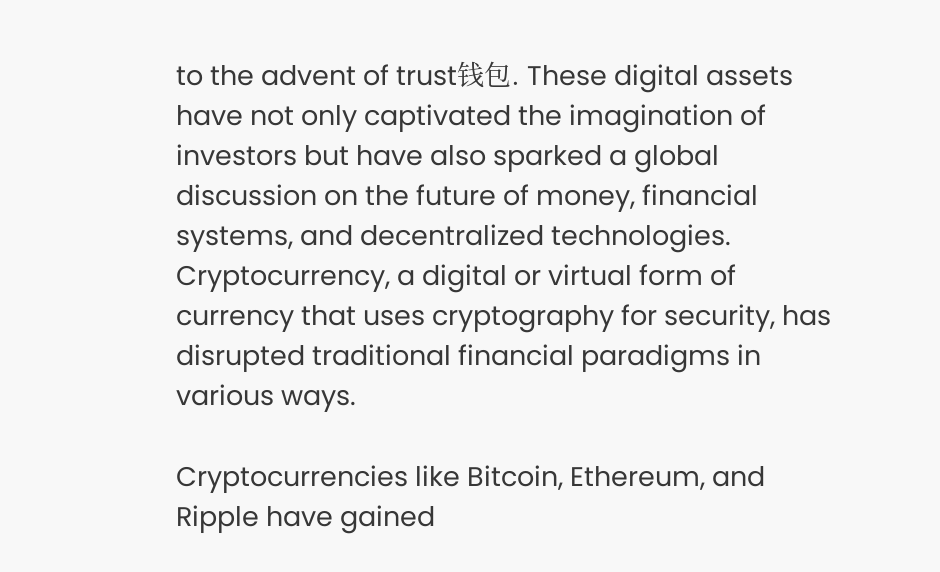to the advent of trust钱包. These digital assets have not only captivated the imagination of investors but have also sparked a global discussion on the future of money, financial systems, and decentralized technologies. Cryptocurrency, a digital or virtual form of currency that uses cryptography for security, has disrupted traditional financial paradigms in various ways.

Cryptocurrencies like Bitcoin, Ethereum, and Ripple have gained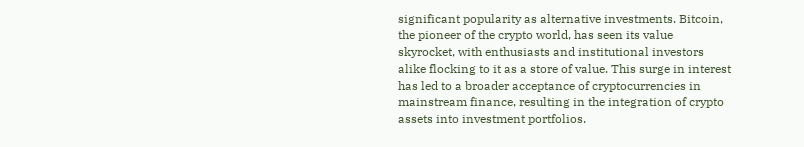significant popularity as alternative investments. Bitcoin, the pioneer of the crypto world, has seen its value skyrocket, with enthusiasts and institutional investors alike flocking to it as a store of value. This surge in interest has led to a broader acceptance of cryptocurrencies in mainstream finance, resulting in the integration of crypto assets into investment portfolios.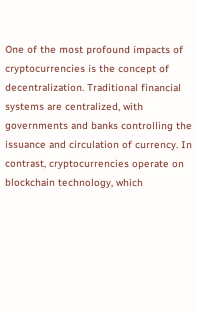One of the most profound impacts of cryptocurrencies is the concept of decentralization. Traditional financial systems are centralized, with governments and banks controlling the issuance and circulation of currency. In contrast, cryptocurrencies operate on blockchain technology, which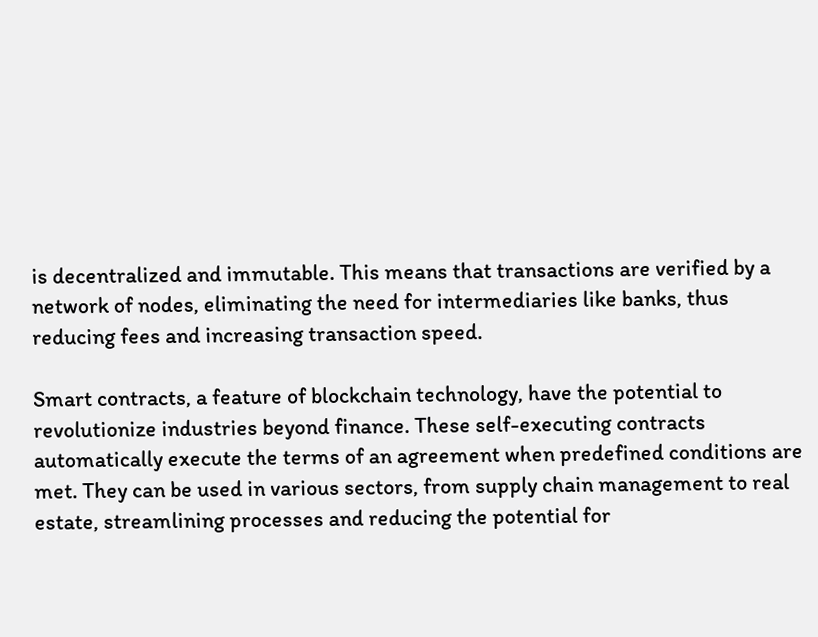is decentralized and immutable. This means that transactions are verified by a network of nodes, eliminating the need for intermediaries like banks, thus reducing fees and increasing transaction speed.

Smart contracts, a feature of blockchain technology, have the potential to revolutionize industries beyond finance. These self-executing contracts automatically execute the terms of an agreement when predefined conditions are met. They can be used in various sectors, from supply chain management to real estate, streamlining processes and reducing the potential for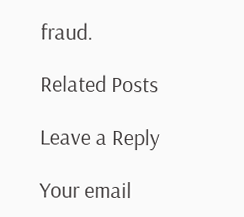fraud.

Related Posts

Leave a Reply

Your email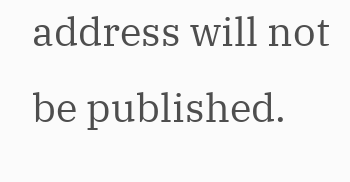address will not be published.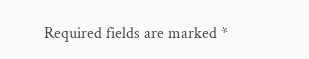Required fields are marked *